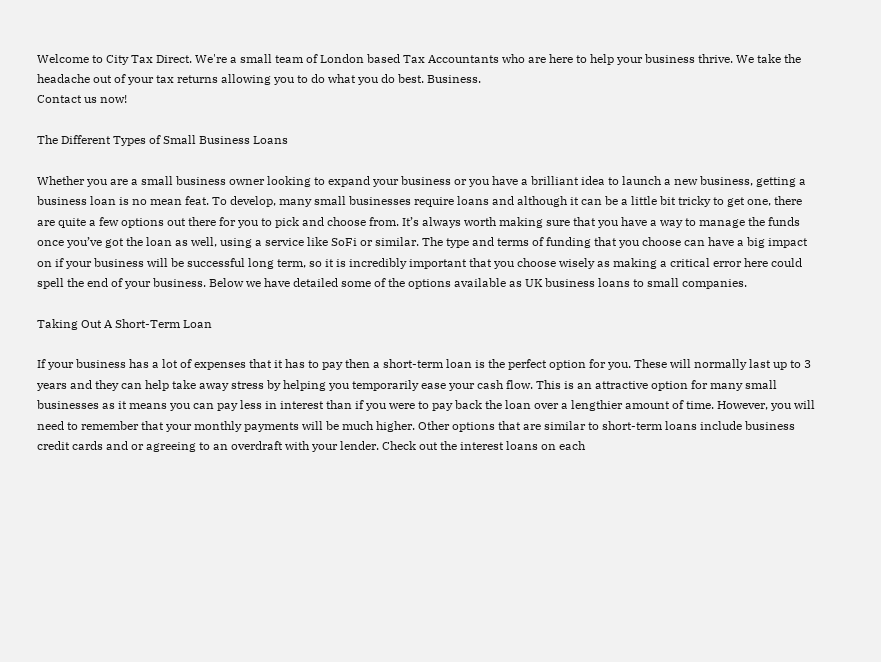Welcome to City Tax Direct. We're a small team of London based Tax Accountants who are here to help your business thrive. We take the headache out of your tax returns allowing you to do what you do best. Business.
Contact us now!

The Different Types of Small Business Loans

Whether you are a small business owner looking to expand your business or you have a brilliant idea to launch a new business, getting a business loan is no mean feat. To develop, many small businesses require loans and although it can be a little bit tricky to get one, there are quite a few options out there for you to pick and choose from. It’s always worth making sure that you have a way to manage the funds once you’ve got the loan as well, using a service like SoFi or similar. The type and terms of funding that you choose can have a big impact on if your business will be successful long term, so it is incredibly important that you choose wisely as making a critical error here could spell the end of your business. Below we have detailed some of the options available as UK business loans to small companies.

Taking Out A Short-Term Loan

If your business has a lot of expenses that it has to pay then a short-term loan is the perfect option for you. These will normally last up to 3 years and they can help take away stress by helping you temporarily ease your cash flow. This is an attractive option for many small businesses as it means you can pay less in interest than if you were to pay back the loan over a lengthier amount of time. However, you will need to remember that your monthly payments will be much higher. Other options that are similar to short-term loans include business credit cards and or agreeing to an overdraft with your lender. Check out the interest loans on each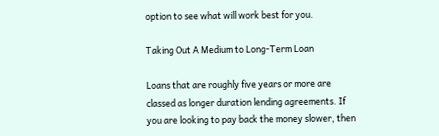option to see what will work best for you.

Taking Out A Medium to Long-Term Loan

Loans that are roughly five years or more are classed as longer duration lending agreements. If you are looking to pay back the money slower, then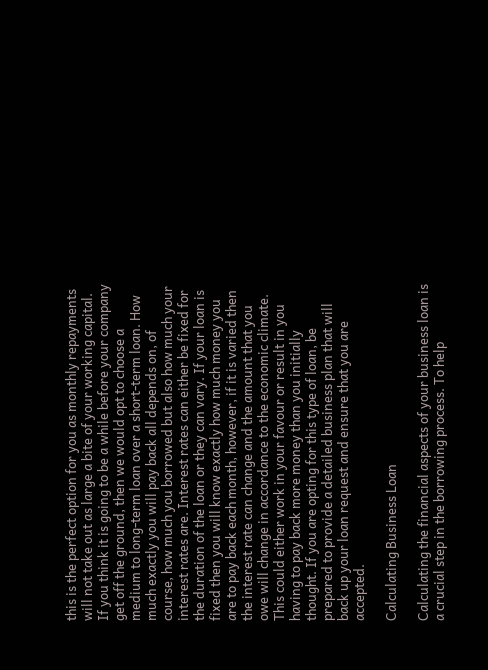this is the perfect option for you as monthly repayments will not take out as large a bite of your working capital. If you think it is going to be a while before your company get off the ground, then we would opt to choose a medium to long-term loan over a short-term loan. How much exactly you will pay back all depends on, of course, how much you borrowed but also how much your interest rates are. Interest rates can either be fixed for the duration of the loan or they can vary. If your loan is fixed then you will know exactly how much money you are to pay back each month, however, if it is varied then the interest rate can change and the amount that you owe will change in accordance to the economic climate. This could either work in your favour or result in you having to pay back more money than you initially thought. If you are opting for this type of loan, be prepared to provide a detailed business plan that will back up your loan request and ensure that you are accepted.

Calculating Business Loan

Calculating the financial aspects of your business loan is a crucial step in the borrowing process. To help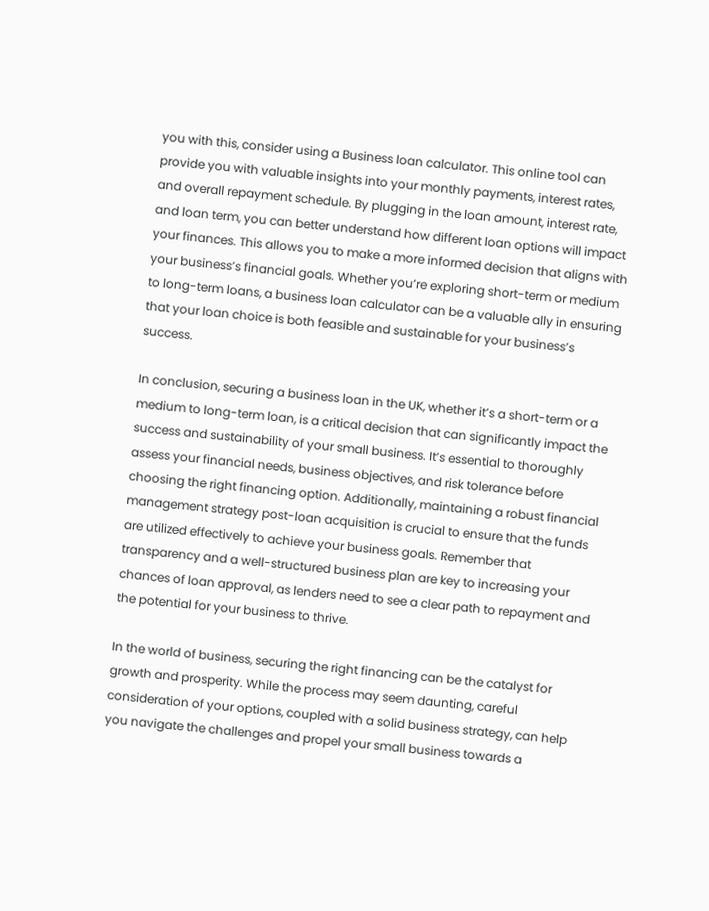you with this, consider using a Business loan calculator. This online tool can provide you with valuable insights into your monthly payments, interest rates, and overall repayment schedule. By plugging in the loan amount, interest rate, and loan term, you can better understand how different loan options will impact your finances. This allows you to make a more informed decision that aligns with your business’s financial goals. Whether you’re exploring short-term or medium to long-term loans, a business loan calculator can be a valuable ally in ensuring that your loan choice is both feasible and sustainable for your business’s success.

In conclusion, securing a business loan in the UK, whether it’s a short-term or a medium to long-term loan, is a critical decision that can significantly impact the success and sustainability of your small business. It’s essential to thoroughly assess your financial needs, business objectives, and risk tolerance before choosing the right financing option. Additionally, maintaining a robust financial management strategy post-loan acquisition is crucial to ensure that the funds are utilized effectively to achieve your business goals. Remember that transparency and a well-structured business plan are key to increasing your chances of loan approval, as lenders need to see a clear path to repayment and the potential for your business to thrive.

In the world of business, securing the right financing can be the catalyst for growth and prosperity. While the process may seem daunting, careful consideration of your options, coupled with a solid business strategy, can help you navigate the challenges and propel your small business towards a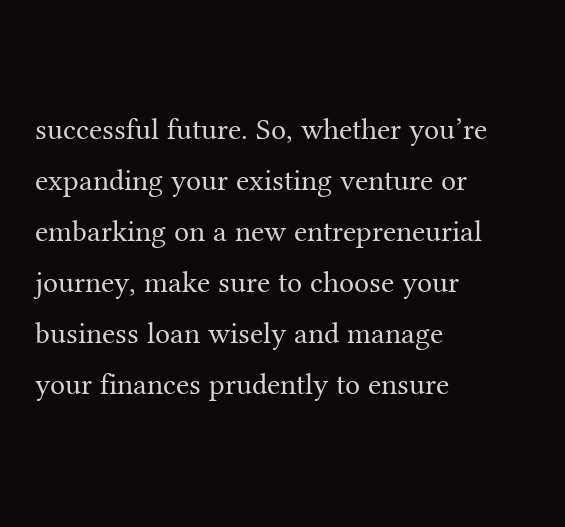successful future. So, whether you’re expanding your existing venture or embarking on a new entrepreneurial journey, make sure to choose your business loan wisely and manage your finances prudently to ensure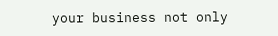your business not only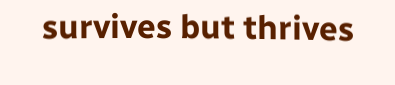survives but thrives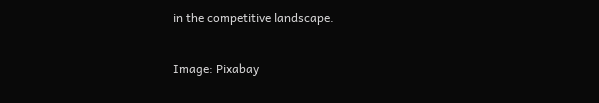in the competitive landscape.

Image: Pixabay